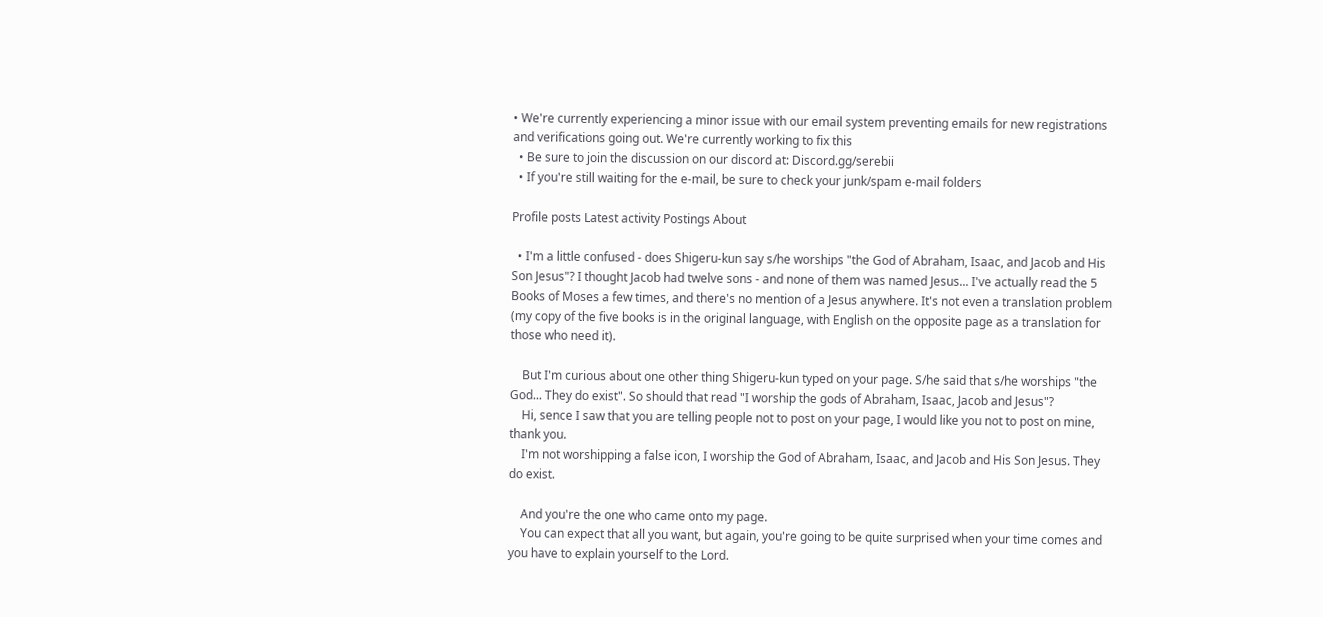• We're currently experiencing a minor issue with our email system preventing emails for new registrations and verifications going out. We're currently working to fix this
  • Be sure to join the discussion on our discord at: Discord.gg/serebii
  • If you're still waiting for the e-mail, be sure to check your junk/spam e-mail folders

Profile posts Latest activity Postings About

  • I'm a little confused - does Shigeru-kun say s/he worships "the God of Abraham, Isaac, and Jacob and His Son Jesus"? I thought Jacob had twelve sons - and none of them was named Jesus... I've actually read the 5 Books of Moses a few times, and there's no mention of a Jesus anywhere. It's not even a translation problem (my copy of the five books is in the original language, with English on the opposite page as a translation for those who need it).

    But I'm curious about one other thing Shigeru-kun typed on your page. S/he said that s/he worships "the God... They do exist". So should that read "I worship the gods of Abraham, Isaac, Jacob and Jesus"?
    Hi, sence I saw that you are telling people not to post on your page, I would like you not to post on mine, thank you.
    I'm not worshipping a false icon, I worship the God of Abraham, Isaac, and Jacob and His Son Jesus. They do exist.

    And you're the one who came onto my page.
    You can expect that all you want, but again, you're going to be quite surprised when your time comes and you have to explain yourself to the Lord.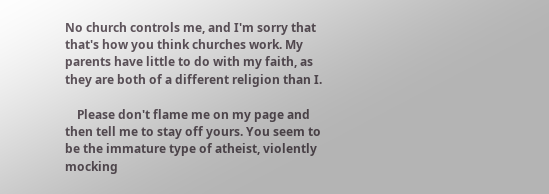No church controls me, and I'm sorry that that's how you think churches work. My parents have little to do with my faith, as they are both of a different religion than I.

    Please don't flame me on my page and then tell me to stay off yours. You seem to be the immature type of atheist, violently mocking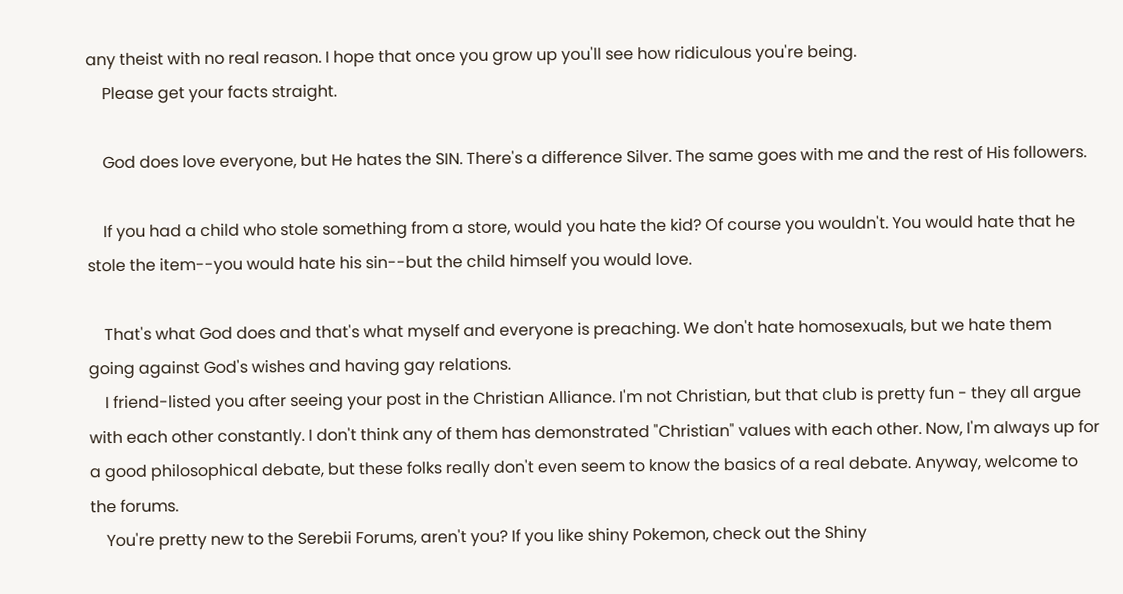any theist with no real reason. I hope that once you grow up you'll see how ridiculous you're being.
    Please get your facts straight.

    God does love everyone, but He hates the SIN. There's a difference Silver. The same goes with me and the rest of His followers.

    If you had a child who stole something from a store, would you hate the kid? Of course you wouldn't. You would hate that he stole the item--you would hate his sin--but the child himself you would love.

    That's what God does and that's what myself and everyone is preaching. We don't hate homosexuals, but we hate them going against God's wishes and having gay relations.
    I friend-listed you after seeing your post in the Christian Alliance. I'm not Christian, but that club is pretty fun - they all argue with each other constantly. I don't think any of them has demonstrated "Christian" values with each other. Now, I'm always up for a good philosophical debate, but these folks really don't even seem to know the basics of a real debate. Anyway, welcome to the forums.
    You're pretty new to the Serebii Forums, aren't you? If you like shiny Pokemon, check out the Shiny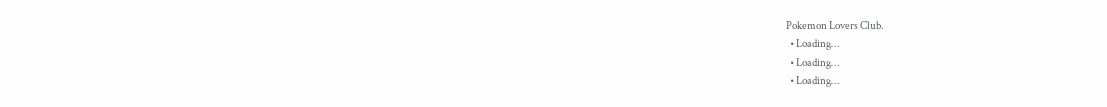Pokemon Lovers Club.
  • Loading…
  • Loading…
  • Loading…